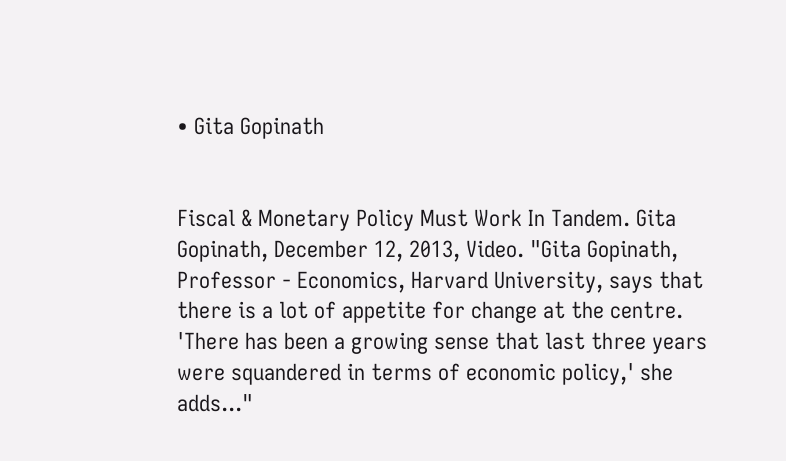• Gita Gopinath


Fiscal & Monetary Policy Must Work In Tandem. Gita Gopinath, December 12, 2013, Video. "Gita Gopinath, Professor - Economics, Harvard University, says that there is a lot of appetite for change at the centre. 'There has been a growing sense that last three years were squandered in terms of economic policy,' she adds..."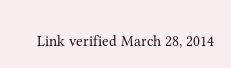Link verified March 28, 2014